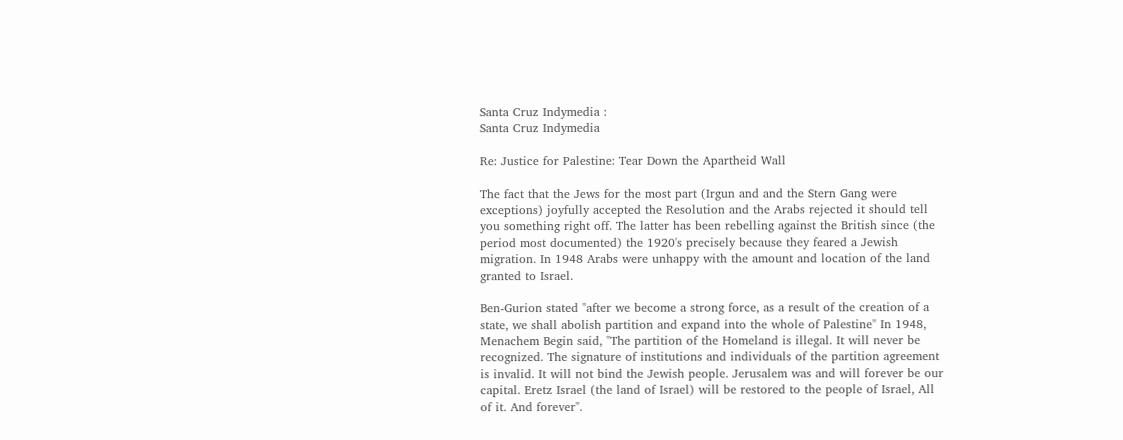Santa Cruz Indymedia :
Santa Cruz Indymedia

Re: Justice for Palestine: Tear Down the Apartheid Wall

The fact that the Jews for the most part (Irgun and and the Stern Gang were exceptions) joyfully accepted the Resolution and the Arabs rejected it should tell you something right off. The latter has been rebelling against the British since (the period most documented) the 1920's precisely because they feared a Jewish migration. In 1948 Arabs were unhappy with the amount and location of the land granted to Israel.

Ben-Gurion stated "after we become a strong force, as a result of the creation of a state, we shall abolish partition and expand into the whole of Palestine" In 1948, Menachem Begin said, "The partition of the Homeland is illegal. It will never be recognized. The signature of institutions and individuals of the partition agreement is invalid. It will not bind the Jewish people. Jerusalem was and will forever be our capital. Eretz Israel (the land of Israel) will be restored to the people of Israel, All of it. And forever".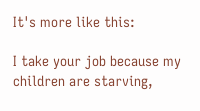It's more like this:

I take your job because my children are starving,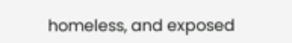homeless, and exposed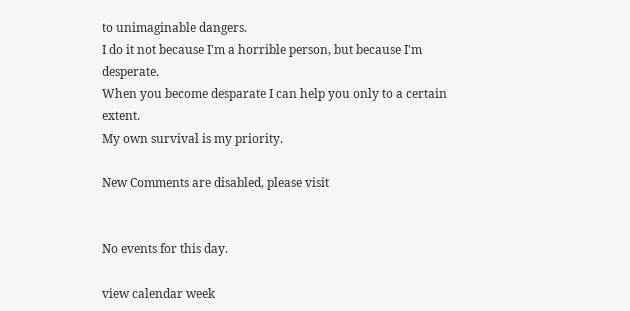to unimaginable dangers.
I do it not because I'm a horrible person, but because I'm desperate.
When you become desparate I can help you only to a certain extent.
My own survival is my priority.

New Comments are disabled, please visit


No events for this day.

view calendar week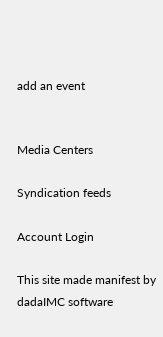add an event


Media Centers

Syndication feeds

Account Login

This site made manifest by dadaIMC software